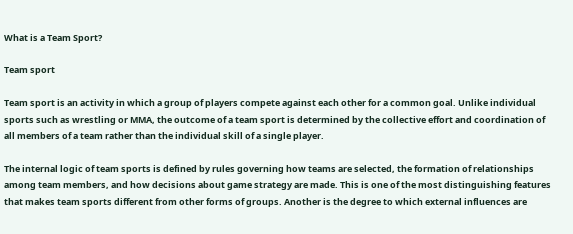What is a Team Sport?

Team sport

Team sport is an activity in which a group of players compete against each other for a common goal. Unlike individual sports such as wrestling or MMA, the outcome of a team sport is determined by the collective effort and coordination of all members of a team rather than the individual skill of a single player.

The internal logic of team sports is defined by rules governing how teams are selected, the formation of relationships among team members, and how decisions about game strategy are made. This is one of the most distinguishing features that makes team sports different from other forms of groups. Another is the degree to which external influences are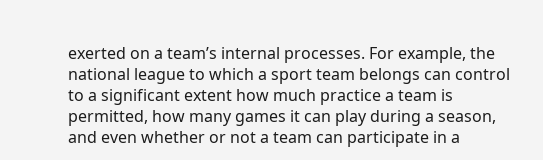exerted on a team’s internal processes. For example, the national league to which a sport team belongs can control to a significant extent how much practice a team is permitted, how many games it can play during a season, and even whether or not a team can participate in a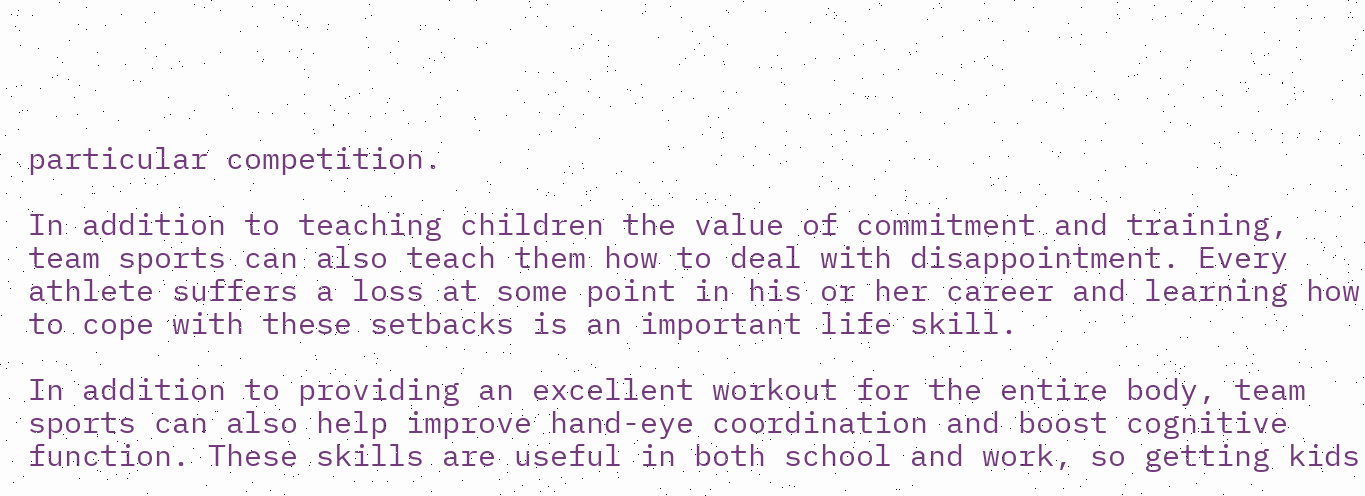particular competition.

In addition to teaching children the value of commitment and training, team sports can also teach them how to deal with disappointment. Every athlete suffers a loss at some point in his or her career and learning how to cope with these setbacks is an important life skill.

In addition to providing an excellent workout for the entire body, team sports can also help improve hand-eye coordination and boost cognitive function. These skills are useful in both school and work, so getting kids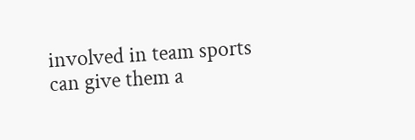involved in team sports can give them a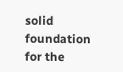solid foundation for the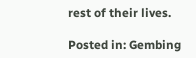rest of their lives.

Posted in: Gembing